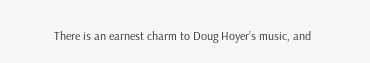There is an earnest charm to Doug Hoyer’s music, and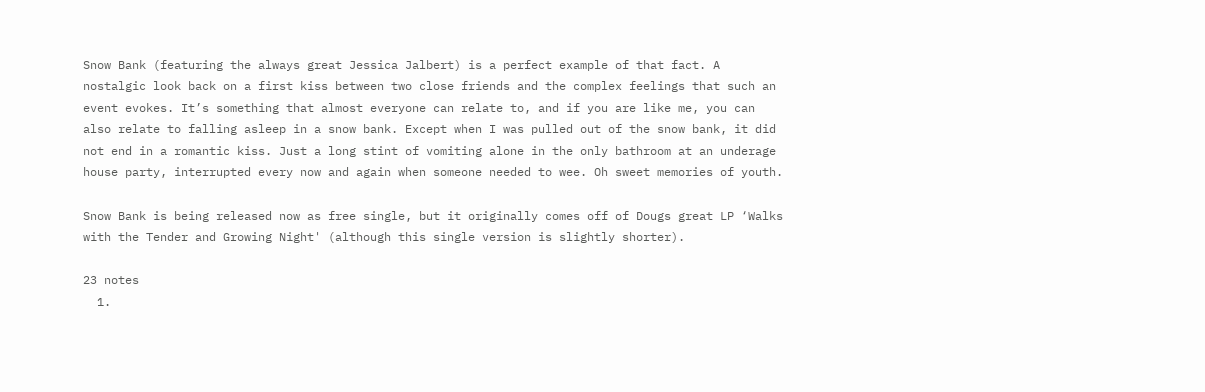Snow Bank (featuring the always great Jessica Jalbert) is a perfect example of that fact. A nostalgic look back on a first kiss between two close friends and the complex feelings that such an event evokes. It’s something that almost everyone can relate to, and if you are like me, you can also relate to falling asleep in a snow bank. Except when I was pulled out of the snow bank, it did not end in a romantic kiss. Just a long stint of vomiting alone in the only bathroom at an underage house party, interrupted every now and again when someone needed to wee. Oh sweet memories of youth.

Snow Bank is being released now as free single, but it originally comes off of Dougs great LP ‘Walks with the Tender and Growing Night' (although this single version is slightly shorter).

23 notes
  1.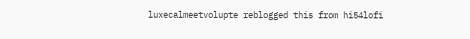luxecalmeetvolupte reblogged this from hi54lofi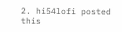2. hi54lofi posted this